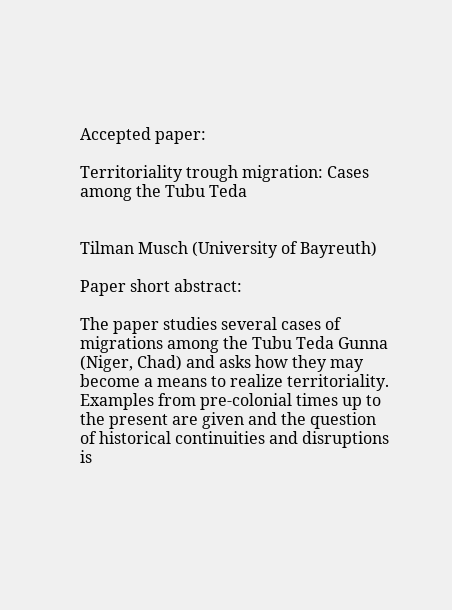Accepted paper:

Territoriality trough migration: Cases among the Tubu Teda


Tilman Musch (University of Bayreuth)

Paper short abstract:

The paper studies several cases of migrations among the Tubu Teda Gunna (Niger, Chad) and asks how they may become a means to realize territoriality. Examples from pre-colonial times up to the present are given and the question of historical continuities and disruptions is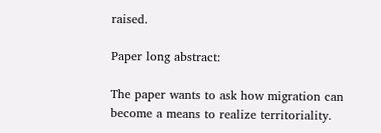raised.

Paper long abstract:

The paper wants to ask how migration can become a means to realize territoriality.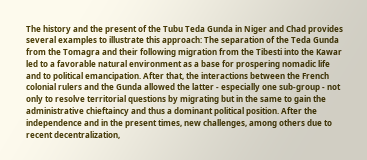The history and the present of the Tubu Teda Gunda in Niger and Chad provides several examples to illustrate this approach: The separation of the Teda Gunda from the Tomagra and their following migration from the Tibesti into the Kawar led to a favorable natural environment as a base for prospering nomadic life and to political emancipation. After that, the interactions between the French colonial rulers and the Gunda allowed the latter - especially one sub-group - not only to resolve territorial questions by migrating but in the same to gain the administrative chieftaincy and thus a dominant political position. After the independence and in the present times, new challenges, among others due to recent decentralization,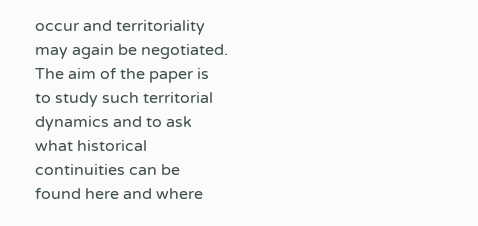occur and territoriality may again be negotiated. The aim of the paper is to study such territorial dynamics and to ask what historical continuities can be found here and where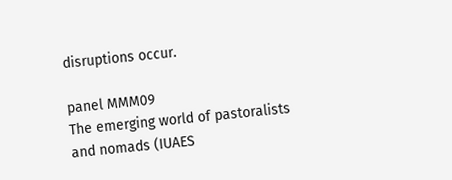disruptions occur.

panel MMM09
The emerging world of pastoralists and nomads (IUAES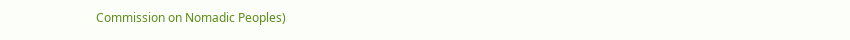Commission on Nomadic Peoples)